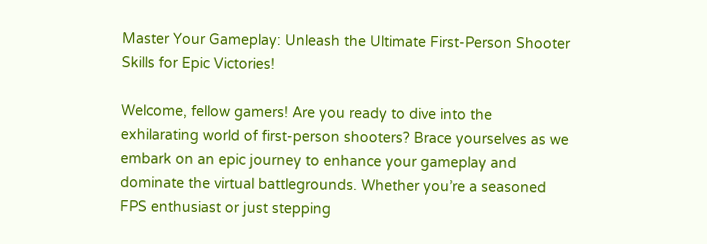Master Your Gameplay: Unleash the Ultimate First-Person Shooter Skills for Epic Victories!

Welcome, fellow gamers! Are you ready to dive into the exhilarating world of first-person shooters? Brace yourselves as we embark on an epic journey to enhance your gameplay and dominate the virtual battlegrounds. Whether you’re a seasoned FPS enthusiast or just stepping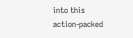into this action-packed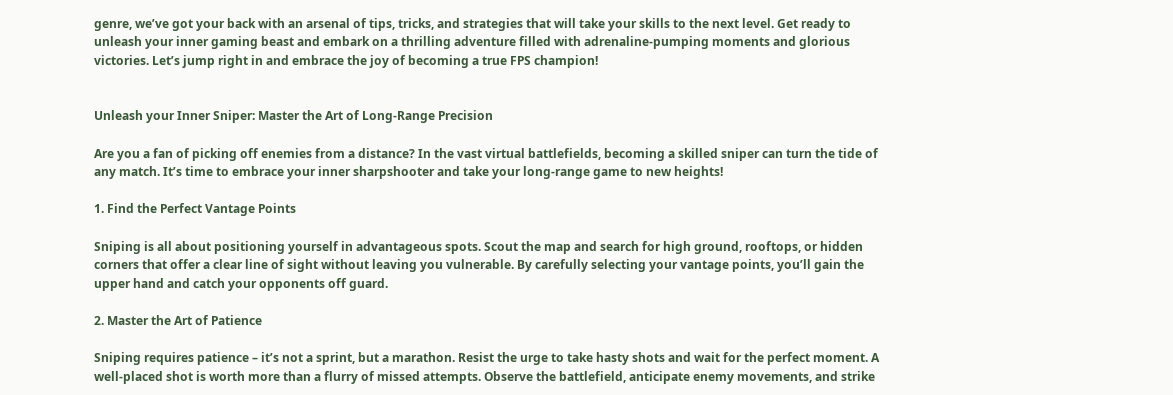genre, we’ve got your back with an arsenal of tips, tricks, and strategies that will take your skills to the next level. Get ready to unleash your inner gaming beast and embark on a thrilling adventure filled with adrenaline-pumping moments and glorious victories. Let’s jump right in and embrace the joy of becoming a true FPS champion!


Unleash your Inner Sniper: Master the Art of Long-Range Precision

Are you a fan of picking off enemies from a distance? In the vast virtual battlefields, becoming a skilled sniper can turn the tide of any match. It’s time to embrace your inner sharpshooter and take your long-range game to new heights!

1. Find the Perfect Vantage Points

Sniping is all about positioning yourself in advantageous spots. Scout the map and search for high ground, rooftops, or hidden corners that offer a clear line of sight without leaving you vulnerable. By carefully selecting your vantage points, you’ll gain the upper hand and catch your opponents off guard.

2. Master the Art of Patience

Sniping requires patience – it’s not a sprint, but a marathon. Resist the urge to take hasty shots and wait for the perfect moment. A well-placed shot is worth more than a flurry of missed attempts. Observe the battlefield, anticipate enemy movements, and strike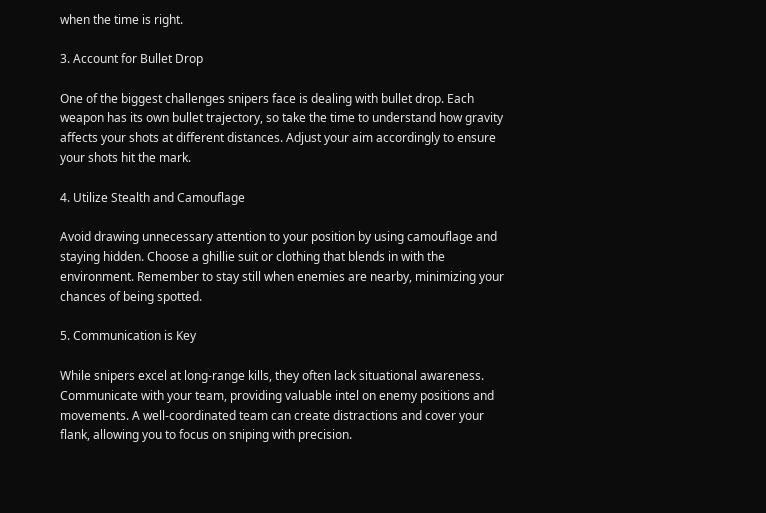when the time is right.

3. Account for Bullet Drop

One of the biggest challenges snipers face is dealing with bullet drop. Each weapon has its own bullet trajectory, so take the time to understand how gravity affects your shots at different distances. Adjust your aim accordingly to ensure your shots hit the mark.

4. Utilize Stealth and Camouflage

Avoid drawing unnecessary attention to your position by using camouflage and staying hidden. Choose a ghillie suit or clothing that blends in with the environment. Remember to stay still when enemies are nearby, minimizing your chances of being spotted.

5. Communication is Key

While snipers excel at long-range kills, they often lack situational awareness. Communicate with your team, providing valuable intel on enemy positions and movements. A well-coordinated team can create distractions and cover your flank, allowing you to focus on sniping with precision.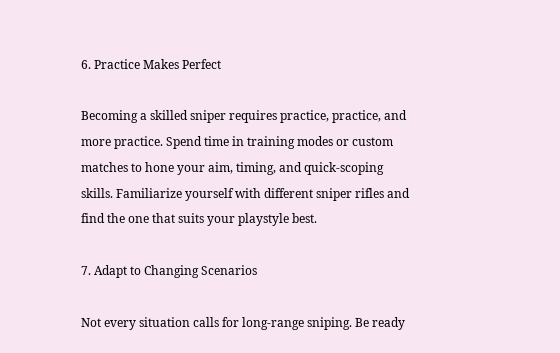6. Practice Makes Perfect

Becoming a skilled sniper requires practice, practice, and more practice. Spend time in training modes or custom matches to hone your aim, timing, and quick-scoping skills. Familiarize yourself with different sniper rifles and find the one that suits your playstyle best.

7. Adapt to Changing Scenarios

Not every situation calls for long-range sniping. Be ready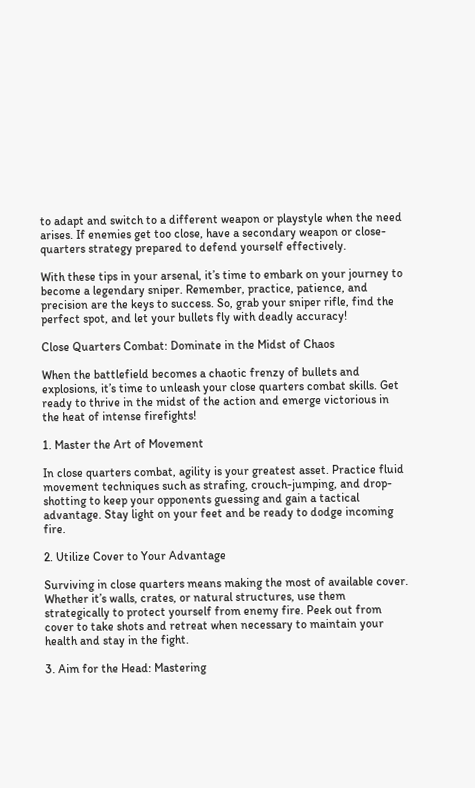to adapt and switch to a different weapon or playstyle when the need arises. If enemies get too close, have a secondary weapon or close-quarters strategy prepared to defend yourself effectively.

With these tips in your arsenal, it’s time to embark on your journey to become a legendary sniper. Remember, practice, patience, and precision are the keys to success. So, grab your sniper rifle, find the perfect spot, and let your bullets fly with deadly accuracy!

Close Quarters Combat: Dominate in the Midst of Chaos

When the battlefield becomes a chaotic frenzy of bullets and explosions, it’s time to unleash your close quarters combat skills. Get ready to thrive in the midst of the action and emerge victorious in the heat of intense firefights!

1. Master the Art of Movement

In close quarters combat, agility is your greatest asset. Practice fluid movement techniques such as strafing, crouch-jumping, and drop-shotting to keep your opponents guessing and gain a tactical advantage. Stay light on your feet and be ready to dodge incoming fire.

2. Utilize Cover to Your Advantage

Surviving in close quarters means making the most of available cover. Whether it’s walls, crates, or natural structures, use them strategically to protect yourself from enemy fire. Peek out from cover to take shots and retreat when necessary to maintain your health and stay in the fight.

3. Aim for the Head: Mastering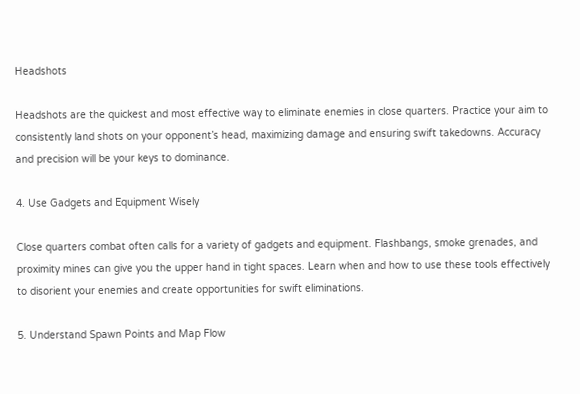Headshots

Headshots are the quickest and most effective way to eliminate enemies in close quarters. Practice your aim to consistently land shots on your opponent’s head, maximizing damage and ensuring swift takedowns. Accuracy and precision will be your keys to dominance.

4. Use Gadgets and Equipment Wisely

Close quarters combat often calls for a variety of gadgets and equipment. Flashbangs, smoke grenades, and proximity mines can give you the upper hand in tight spaces. Learn when and how to use these tools effectively to disorient your enemies and create opportunities for swift eliminations.

5. Understand Spawn Points and Map Flow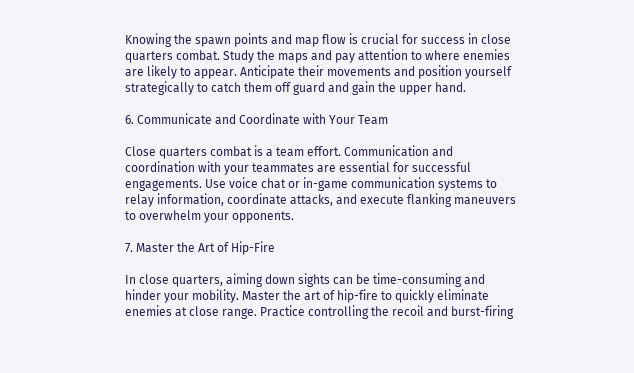Knowing the spawn points and map flow is crucial for success in close quarters combat. Study the maps and pay attention to where enemies are likely to appear. Anticipate their movements and position yourself strategically to catch them off guard and gain the upper hand.

6. Communicate and Coordinate with Your Team

Close quarters combat is a team effort. Communication and coordination with your teammates are essential for successful engagements. Use voice chat or in-game communication systems to relay information, coordinate attacks, and execute flanking maneuvers to overwhelm your opponents.

7. Master the Art of Hip-Fire

In close quarters, aiming down sights can be time-consuming and hinder your mobility. Master the art of hip-fire to quickly eliminate enemies at close range. Practice controlling the recoil and burst-firing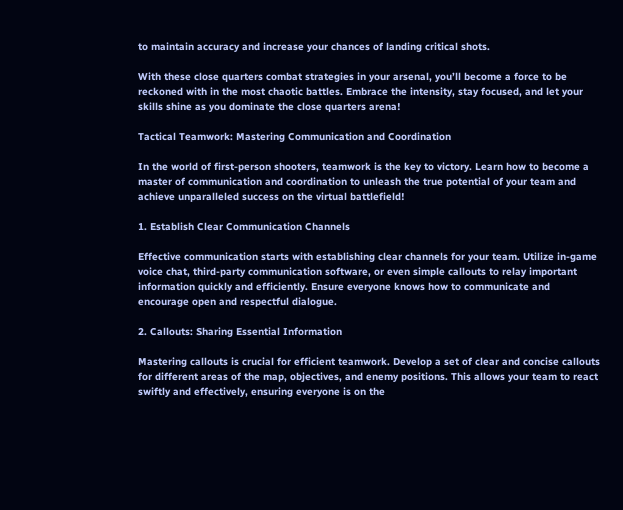to maintain accuracy and increase your chances of landing critical shots.

With these close quarters combat strategies in your arsenal, you’ll become a force to be reckoned with in the most chaotic battles. Embrace the intensity, stay focused, and let your skills shine as you dominate the close quarters arena!

Tactical Teamwork: Mastering Communication and Coordination

In the world of first-person shooters, teamwork is the key to victory. Learn how to become a master of communication and coordination to unleash the true potential of your team and achieve unparalleled success on the virtual battlefield!

1. Establish Clear Communication Channels

Effective communication starts with establishing clear channels for your team. Utilize in-game voice chat, third-party communication software, or even simple callouts to relay important information quickly and efficiently. Ensure everyone knows how to communicate and encourage open and respectful dialogue.

2. Callouts: Sharing Essential Information

Mastering callouts is crucial for efficient teamwork. Develop a set of clear and concise callouts for different areas of the map, objectives, and enemy positions. This allows your team to react swiftly and effectively, ensuring everyone is on the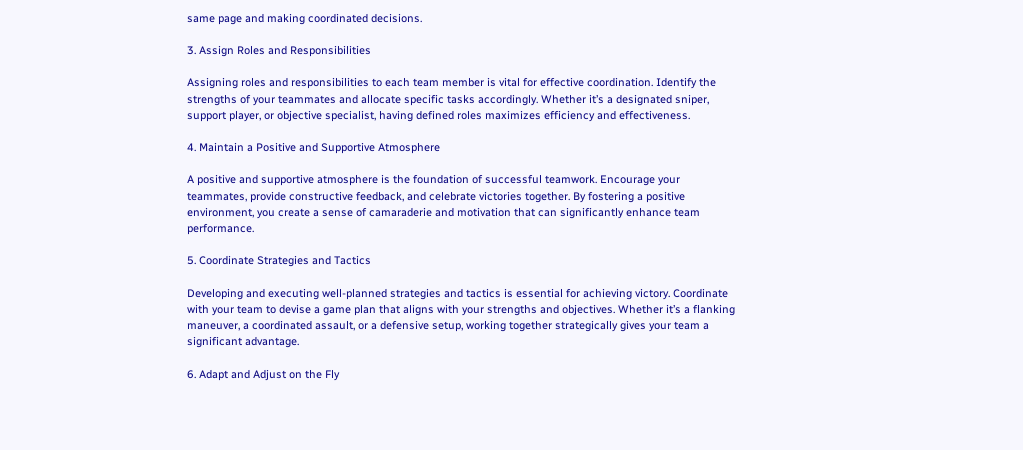same page and making coordinated decisions.

3. Assign Roles and Responsibilities

Assigning roles and responsibilities to each team member is vital for effective coordination. Identify the strengths of your teammates and allocate specific tasks accordingly. Whether it’s a designated sniper, support player, or objective specialist, having defined roles maximizes efficiency and effectiveness.

4. Maintain a Positive and Supportive Atmosphere

A positive and supportive atmosphere is the foundation of successful teamwork. Encourage your teammates, provide constructive feedback, and celebrate victories together. By fostering a positive environment, you create a sense of camaraderie and motivation that can significantly enhance team performance.

5. Coordinate Strategies and Tactics

Developing and executing well-planned strategies and tactics is essential for achieving victory. Coordinate with your team to devise a game plan that aligns with your strengths and objectives. Whether it’s a flanking maneuver, a coordinated assault, or a defensive setup, working together strategically gives your team a significant advantage.

6. Adapt and Adjust on the Fly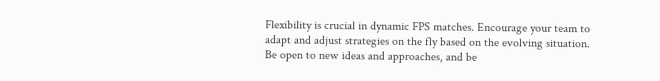Flexibility is crucial in dynamic FPS matches. Encourage your team to adapt and adjust strategies on the fly based on the evolving situation. Be open to new ideas and approaches, and be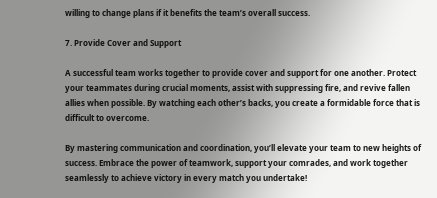willing to change plans if it benefits the team’s overall success.

7. Provide Cover and Support

A successful team works together to provide cover and support for one another. Protect your teammates during crucial moments, assist with suppressing fire, and revive fallen allies when possible. By watching each other’s backs, you create a formidable force that is difficult to overcome.

By mastering communication and coordination, you’ll elevate your team to new heights of success. Embrace the power of teamwork, support your comrades, and work together seamlessly to achieve victory in every match you undertake!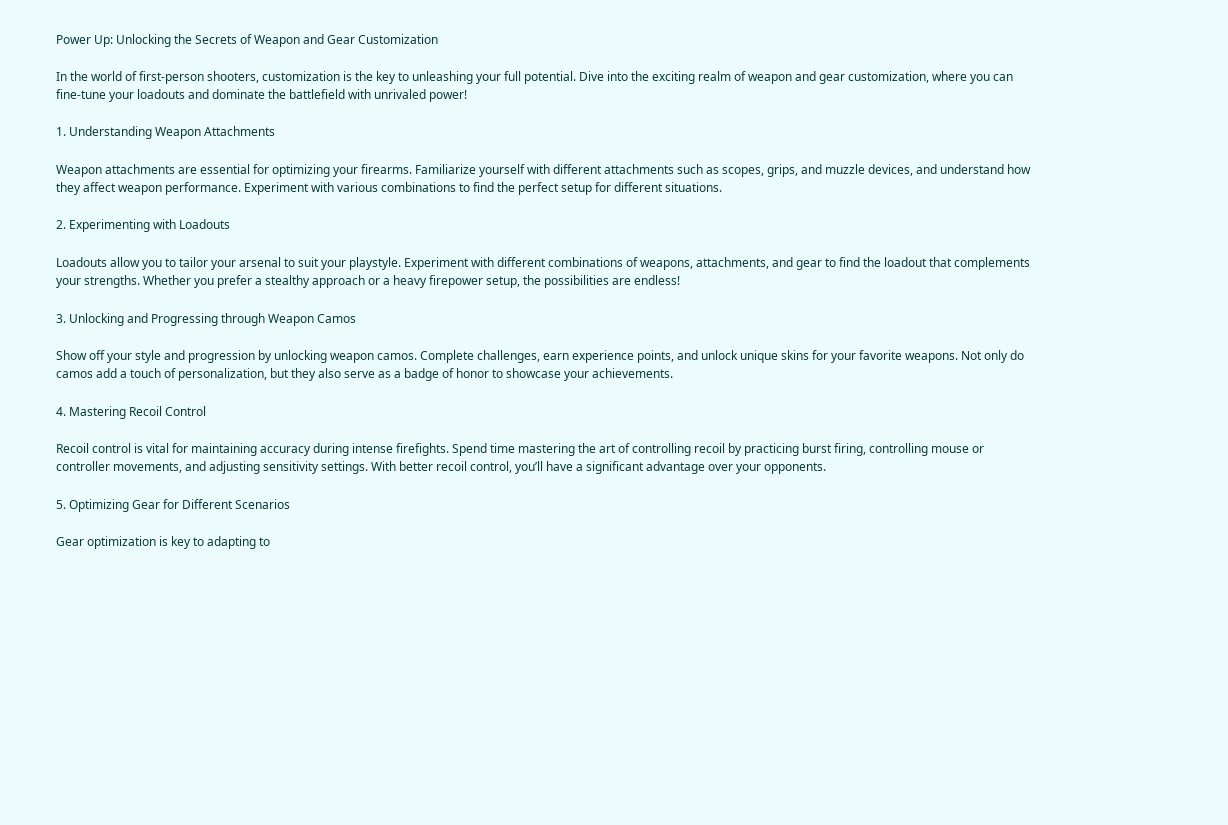Power Up: Unlocking the Secrets of Weapon and Gear Customization

In the world of first-person shooters, customization is the key to unleashing your full potential. Dive into the exciting realm of weapon and gear customization, where you can fine-tune your loadouts and dominate the battlefield with unrivaled power!

1. Understanding Weapon Attachments

Weapon attachments are essential for optimizing your firearms. Familiarize yourself with different attachments such as scopes, grips, and muzzle devices, and understand how they affect weapon performance. Experiment with various combinations to find the perfect setup for different situations.

2. Experimenting with Loadouts

Loadouts allow you to tailor your arsenal to suit your playstyle. Experiment with different combinations of weapons, attachments, and gear to find the loadout that complements your strengths. Whether you prefer a stealthy approach or a heavy firepower setup, the possibilities are endless!

3. Unlocking and Progressing through Weapon Camos

Show off your style and progression by unlocking weapon camos. Complete challenges, earn experience points, and unlock unique skins for your favorite weapons. Not only do camos add a touch of personalization, but they also serve as a badge of honor to showcase your achievements.

4. Mastering Recoil Control

Recoil control is vital for maintaining accuracy during intense firefights. Spend time mastering the art of controlling recoil by practicing burst firing, controlling mouse or controller movements, and adjusting sensitivity settings. With better recoil control, you’ll have a significant advantage over your opponents.

5. Optimizing Gear for Different Scenarios

Gear optimization is key to adapting to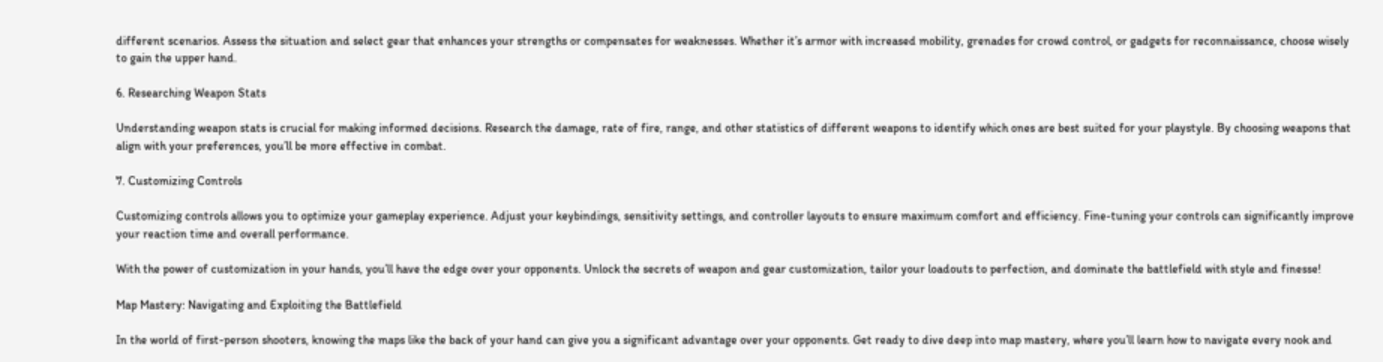different scenarios. Assess the situation and select gear that enhances your strengths or compensates for weaknesses. Whether it’s armor with increased mobility, grenades for crowd control, or gadgets for reconnaissance, choose wisely to gain the upper hand.

6. Researching Weapon Stats

Understanding weapon stats is crucial for making informed decisions. Research the damage, rate of fire, range, and other statistics of different weapons to identify which ones are best suited for your playstyle. By choosing weapons that align with your preferences, you’ll be more effective in combat.

7. Customizing Controls

Customizing controls allows you to optimize your gameplay experience. Adjust your keybindings, sensitivity settings, and controller layouts to ensure maximum comfort and efficiency. Fine-tuning your controls can significantly improve your reaction time and overall performance.

With the power of customization in your hands, you’ll have the edge over your opponents. Unlock the secrets of weapon and gear customization, tailor your loadouts to perfection, and dominate the battlefield with style and finesse!

Map Mastery: Navigating and Exploiting the Battlefield

In the world of first-person shooters, knowing the maps like the back of your hand can give you a significant advantage over your opponents. Get ready to dive deep into map mastery, where you’ll learn how to navigate every nook and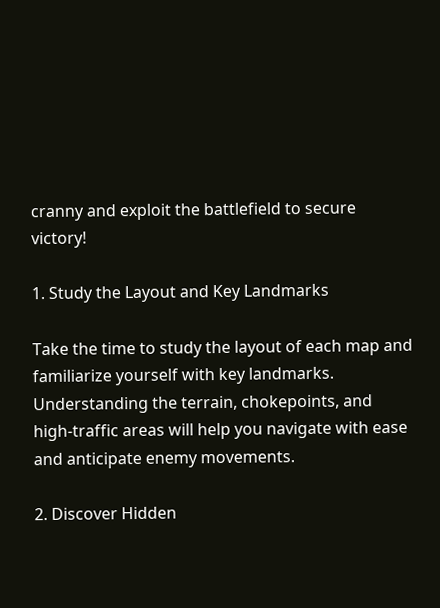cranny and exploit the battlefield to secure victory!

1. Study the Layout and Key Landmarks

Take the time to study the layout of each map and familiarize yourself with key landmarks. Understanding the terrain, chokepoints, and high-traffic areas will help you navigate with ease and anticipate enemy movements.

2. Discover Hidden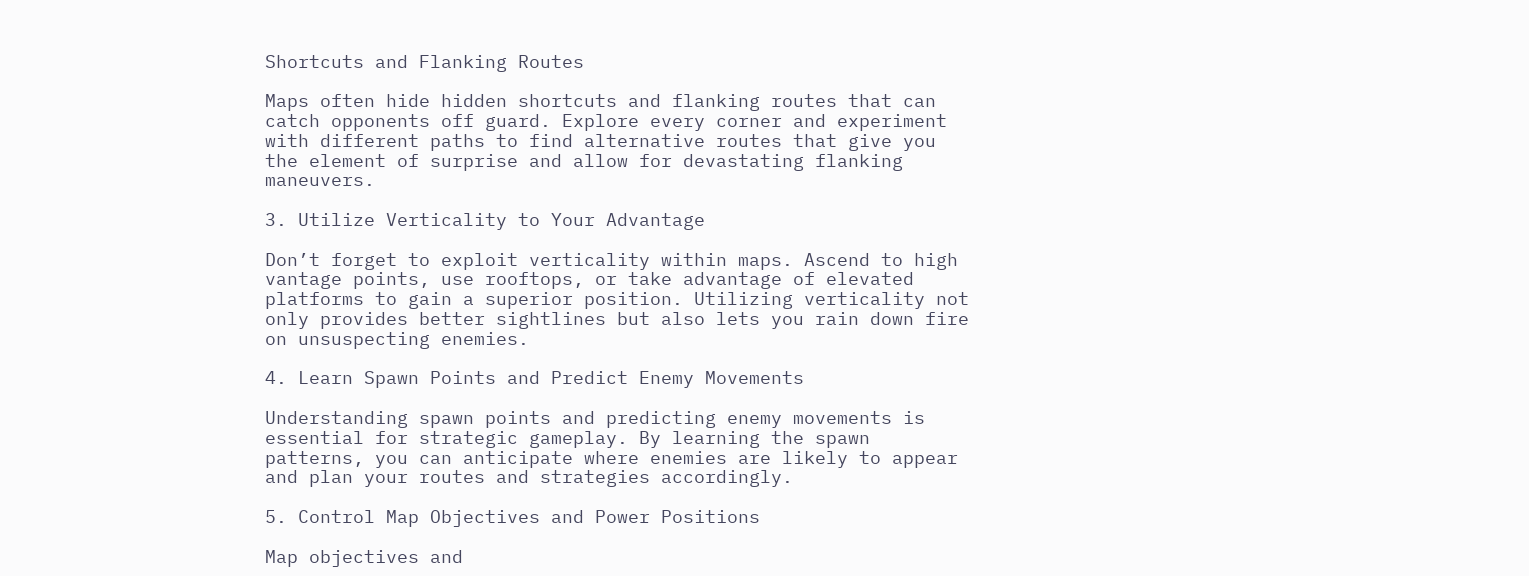Shortcuts and Flanking Routes

Maps often hide hidden shortcuts and flanking routes that can catch opponents off guard. Explore every corner and experiment with different paths to find alternative routes that give you the element of surprise and allow for devastating flanking maneuvers.

3. Utilize Verticality to Your Advantage

Don’t forget to exploit verticality within maps. Ascend to high vantage points, use rooftops, or take advantage of elevated platforms to gain a superior position. Utilizing verticality not only provides better sightlines but also lets you rain down fire on unsuspecting enemies.

4. Learn Spawn Points and Predict Enemy Movements

Understanding spawn points and predicting enemy movements is essential for strategic gameplay. By learning the spawn patterns, you can anticipate where enemies are likely to appear and plan your routes and strategies accordingly.

5. Control Map Objectives and Power Positions

Map objectives and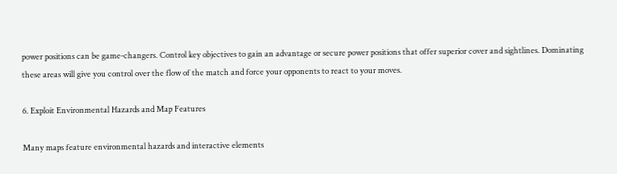power positions can be game-changers. Control key objectives to gain an advantage or secure power positions that offer superior cover and sightlines. Dominating these areas will give you control over the flow of the match and force your opponents to react to your moves.

6. Exploit Environmental Hazards and Map Features

Many maps feature environmental hazards and interactive elements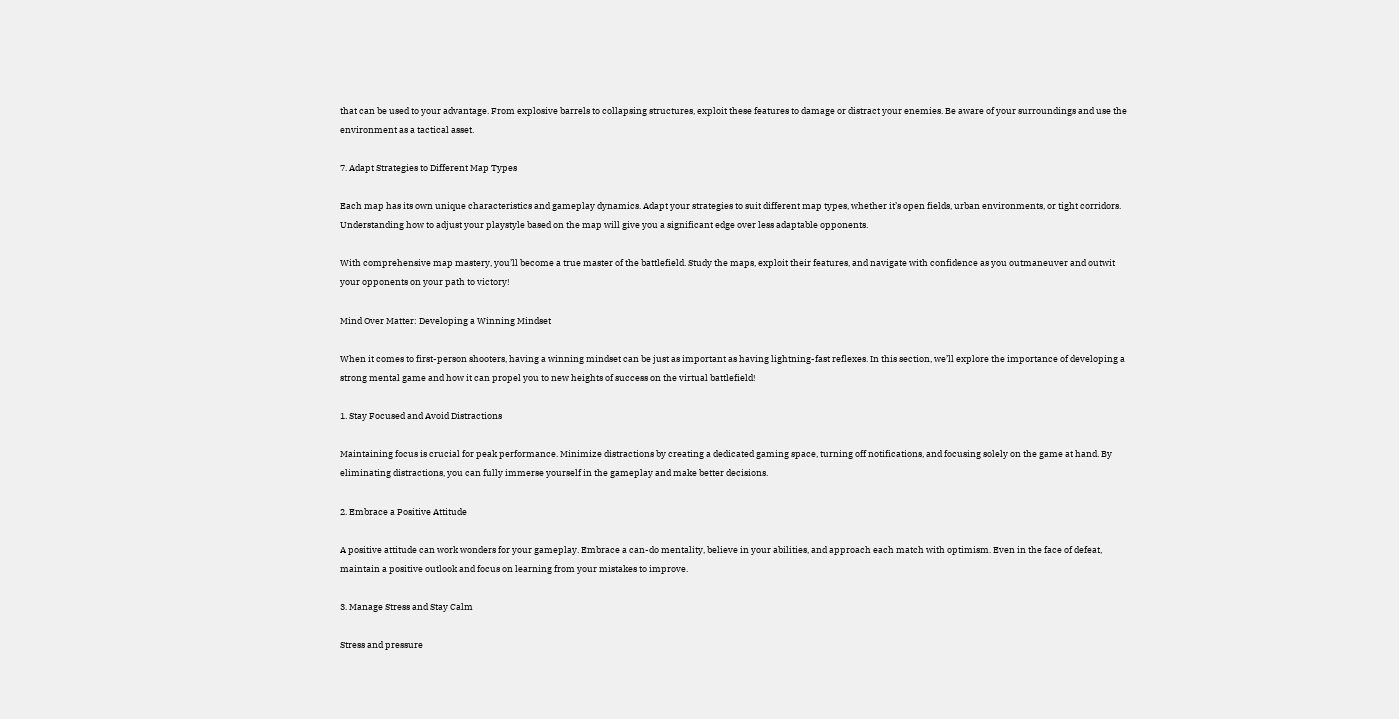that can be used to your advantage. From explosive barrels to collapsing structures, exploit these features to damage or distract your enemies. Be aware of your surroundings and use the environment as a tactical asset.

7. Adapt Strategies to Different Map Types

Each map has its own unique characteristics and gameplay dynamics. Adapt your strategies to suit different map types, whether it’s open fields, urban environments, or tight corridors. Understanding how to adjust your playstyle based on the map will give you a significant edge over less adaptable opponents.

With comprehensive map mastery, you’ll become a true master of the battlefield. Study the maps, exploit their features, and navigate with confidence as you outmaneuver and outwit your opponents on your path to victory!

Mind Over Matter: Developing a Winning Mindset

When it comes to first-person shooters, having a winning mindset can be just as important as having lightning-fast reflexes. In this section, we’ll explore the importance of developing a strong mental game and how it can propel you to new heights of success on the virtual battlefield!

1. Stay Focused and Avoid Distractions

Maintaining focus is crucial for peak performance. Minimize distractions by creating a dedicated gaming space, turning off notifications, and focusing solely on the game at hand. By eliminating distractions, you can fully immerse yourself in the gameplay and make better decisions.

2. Embrace a Positive Attitude

A positive attitude can work wonders for your gameplay. Embrace a can-do mentality, believe in your abilities, and approach each match with optimism. Even in the face of defeat, maintain a positive outlook and focus on learning from your mistakes to improve.

3. Manage Stress and Stay Calm

Stress and pressure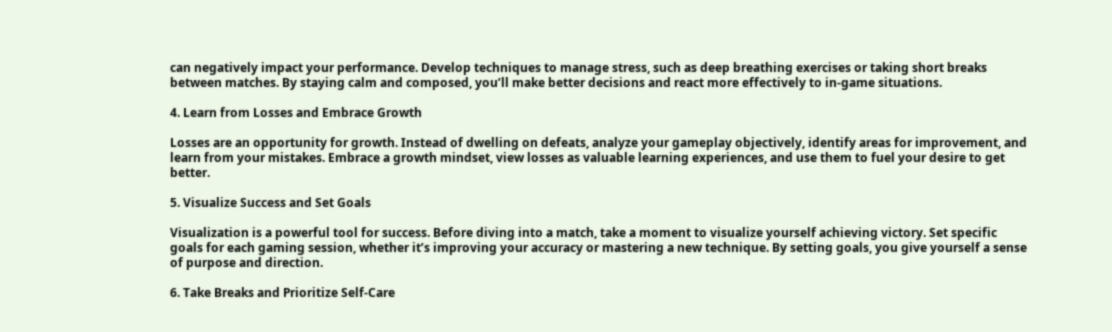can negatively impact your performance. Develop techniques to manage stress, such as deep breathing exercises or taking short breaks between matches. By staying calm and composed, you’ll make better decisions and react more effectively to in-game situations.

4. Learn from Losses and Embrace Growth

Losses are an opportunity for growth. Instead of dwelling on defeats, analyze your gameplay objectively, identify areas for improvement, and learn from your mistakes. Embrace a growth mindset, view losses as valuable learning experiences, and use them to fuel your desire to get better.

5. Visualize Success and Set Goals

Visualization is a powerful tool for success. Before diving into a match, take a moment to visualize yourself achieving victory. Set specific goals for each gaming session, whether it’s improving your accuracy or mastering a new technique. By setting goals, you give yourself a sense of purpose and direction.

6. Take Breaks and Prioritize Self-Care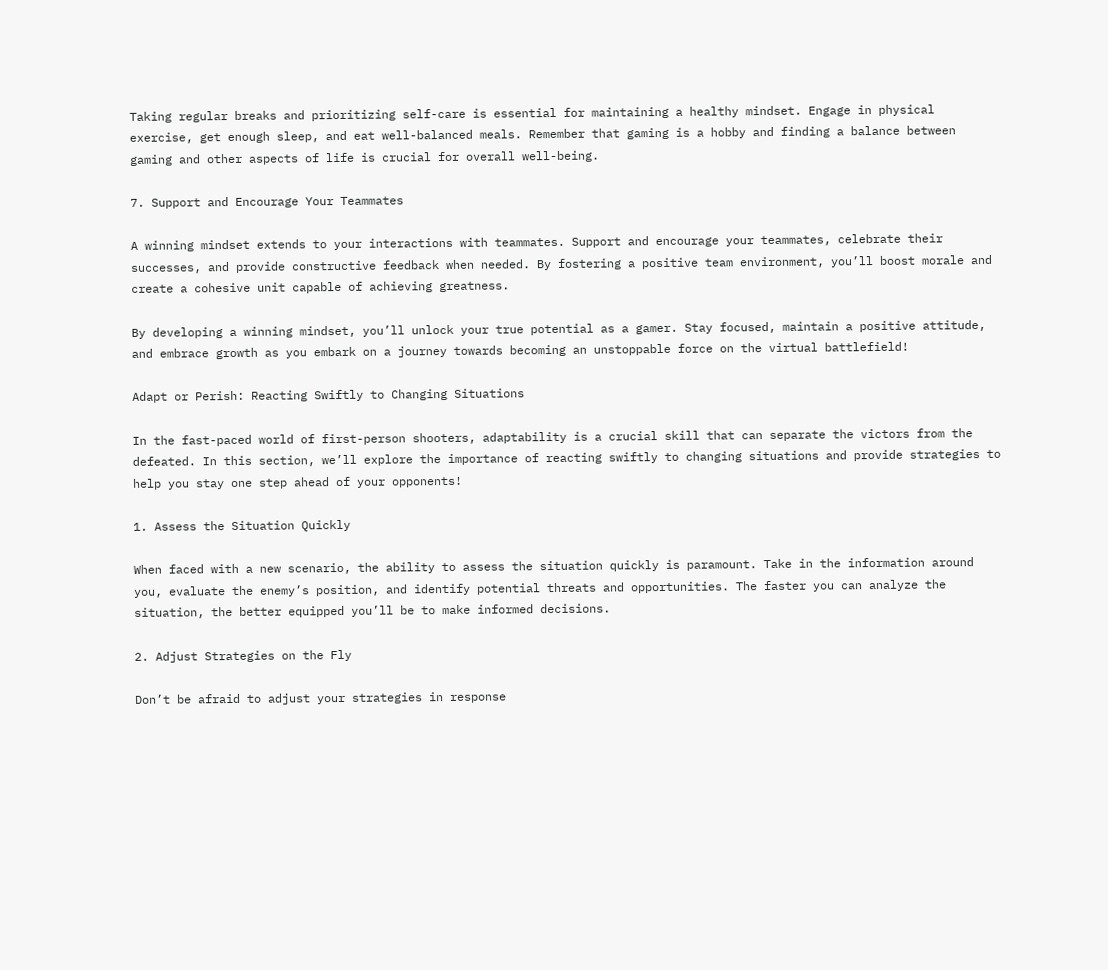Taking regular breaks and prioritizing self-care is essential for maintaining a healthy mindset. Engage in physical exercise, get enough sleep, and eat well-balanced meals. Remember that gaming is a hobby and finding a balance between gaming and other aspects of life is crucial for overall well-being.

7. Support and Encourage Your Teammates

A winning mindset extends to your interactions with teammates. Support and encourage your teammates, celebrate their successes, and provide constructive feedback when needed. By fostering a positive team environment, you’ll boost morale and create a cohesive unit capable of achieving greatness.

By developing a winning mindset, you’ll unlock your true potential as a gamer. Stay focused, maintain a positive attitude, and embrace growth as you embark on a journey towards becoming an unstoppable force on the virtual battlefield!

Adapt or Perish: Reacting Swiftly to Changing Situations

In the fast-paced world of first-person shooters, adaptability is a crucial skill that can separate the victors from the defeated. In this section, we’ll explore the importance of reacting swiftly to changing situations and provide strategies to help you stay one step ahead of your opponents!

1. Assess the Situation Quickly

When faced with a new scenario, the ability to assess the situation quickly is paramount. Take in the information around you, evaluate the enemy’s position, and identify potential threats and opportunities. The faster you can analyze the situation, the better equipped you’ll be to make informed decisions.

2. Adjust Strategies on the Fly

Don’t be afraid to adjust your strategies in response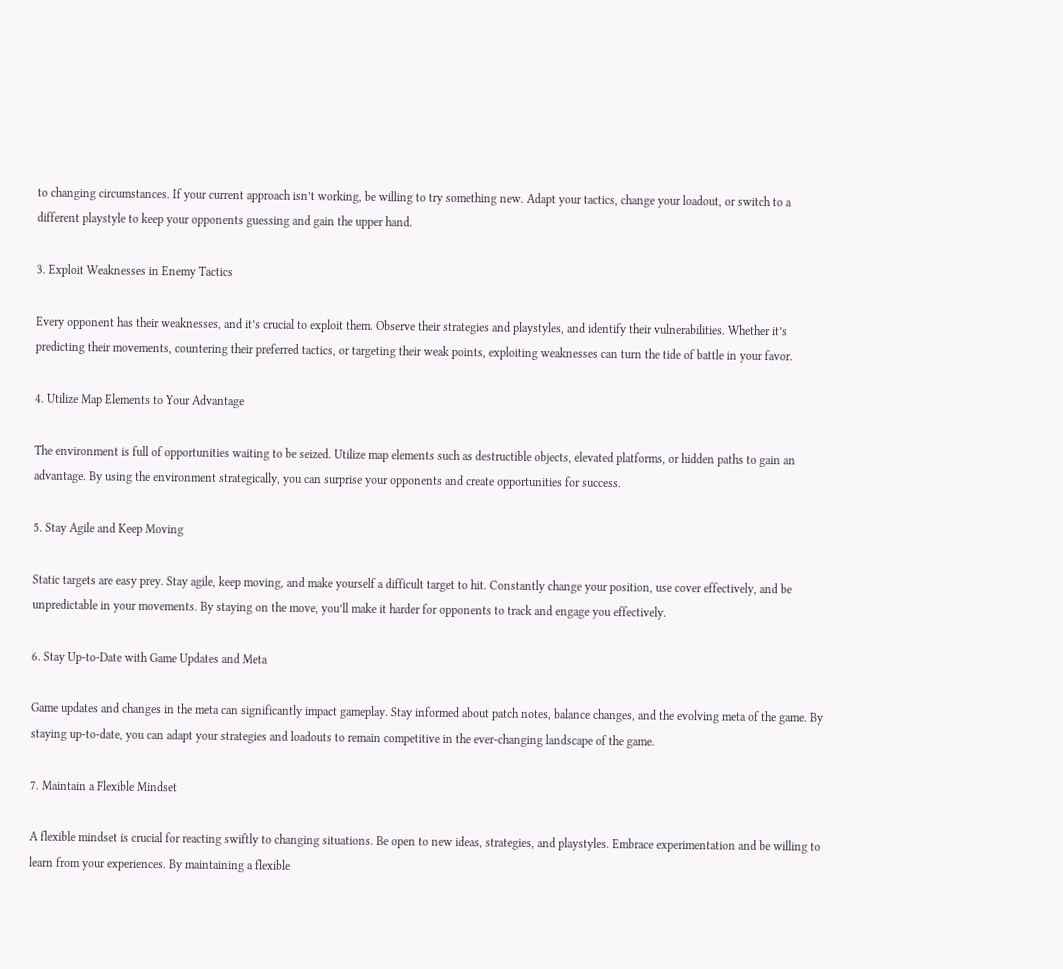to changing circumstances. If your current approach isn’t working, be willing to try something new. Adapt your tactics, change your loadout, or switch to a different playstyle to keep your opponents guessing and gain the upper hand.

3. Exploit Weaknesses in Enemy Tactics

Every opponent has their weaknesses, and it’s crucial to exploit them. Observe their strategies and playstyles, and identify their vulnerabilities. Whether it’s predicting their movements, countering their preferred tactics, or targeting their weak points, exploiting weaknesses can turn the tide of battle in your favor.

4. Utilize Map Elements to Your Advantage

The environment is full of opportunities waiting to be seized. Utilize map elements such as destructible objects, elevated platforms, or hidden paths to gain an advantage. By using the environment strategically, you can surprise your opponents and create opportunities for success.

5. Stay Agile and Keep Moving

Static targets are easy prey. Stay agile, keep moving, and make yourself a difficult target to hit. Constantly change your position, use cover effectively, and be unpredictable in your movements. By staying on the move, you’ll make it harder for opponents to track and engage you effectively.

6. Stay Up-to-Date with Game Updates and Meta

Game updates and changes in the meta can significantly impact gameplay. Stay informed about patch notes, balance changes, and the evolving meta of the game. By staying up-to-date, you can adapt your strategies and loadouts to remain competitive in the ever-changing landscape of the game.

7. Maintain a Flexible Mindset

A flexible mindset is crucial for reacting swiftly to changing situations. Be open to new ideas, strategies, and playstyles. Embrace experimentation and be willing to learn from your experiences. By maintaining a flexible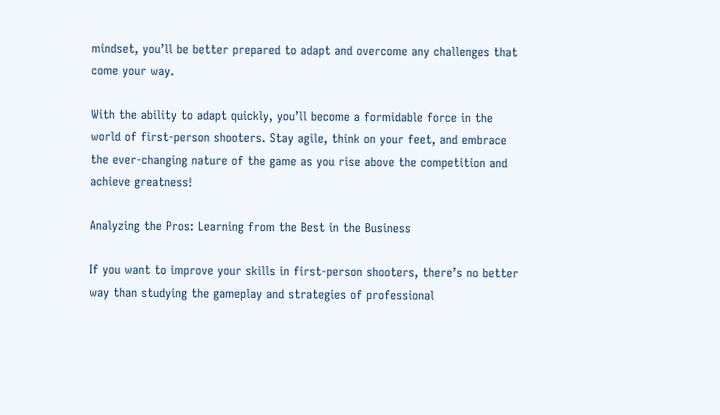mindset, you’ll be better prepared to adapt and overcome any challenges that come your way.

With the ability to adapt quickly, you’ll become a formidable force in the world of first-person shooters. Stay agile, think on your feet, and embrace the ever-changing nature of the game as you rise above the competition and achieve greatness!

Analyzing the Pros: Learning from the Best in the Business

If you want to improve your skills in first-person shooters, there’s no better way than studying the gameplay and strategies of professional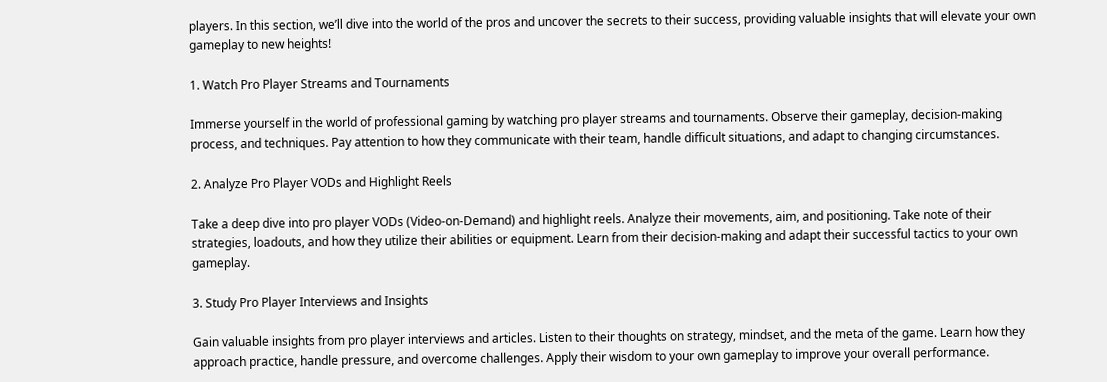players. In this section, we’ll dive into the world of the pros and uncover the secrets to their success, providing valuable insights that will elevate your own gameplay to new heights!

1. Watch Pro Player Streams and Tournaments

Immerse yourself in the world of professional gaming by watching pro player streams and tournaments. Observe their gameplay, decision-making process, and techniques. Pay attention to how they communicate with their team, handle difficult situations, and adapt to changing circumstances.

2. Analyze Pro Player VODs and Highlight Reels

Take a deep dive into pro player VODs (Video-on-Demand) and highlight reels. Analyze their movements, aim, and positioning. Take note of their strategies, loadouts, and how they utilize their abilities or equipment. Learn from their decision-making and adapt their successful tactics to your own gameplay.

3. Study Pro Player Interviews and Insights

Gain valuable insights from pro player interviews and articles. Listen to their thoughts on strategy, mindset, and the meta of the game. Learn how they approach practice, handle pressure, and overcome challenges. Apply their wisdom to your own gameplay to improve your overall performance.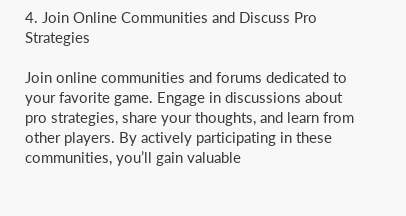4. Join Online Communities and Discuss Pro Strategies

Join online communities and forums dedicated to your favorite game. Engage in discussions about pro strategies, share your thoughts, and learn from other players. By actively participating in these communities, you’ll gain valuable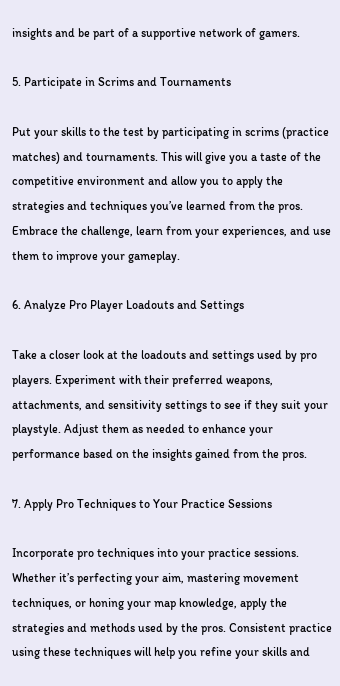insights and be part of a supportive network of gamers.

5. Participate in Scrims and Tournaments

Put your skills to the test by participating in scrims (practice matches) and tournaments. This will give you a taste of the competitive environment and allow you to apply the strategies and techniques you’ve learned from the pros. Embrace the challenge, learn from your experiences, and use them to improve your gameplay.

6. Analyze Pro Player Loadouts and Settings

Take a closer look at the loadouts and settings used by pro players. Experiment with their preferred weapons, attachments, and sensitivity settings to see if they suit your playstyle. Adjust them as needed to enhance your performance based on the insights gained from the pros.

7. Apply Pro Techniques to Your Practice Sessions

Incorporate pro techniques into your practice sessions. Whether it’s perfecting your aim, mastering movement techniques, or honing your map knowledge, apply the strategies and methods used by the pros. Consistent practice using these techniques will help you refine your skills and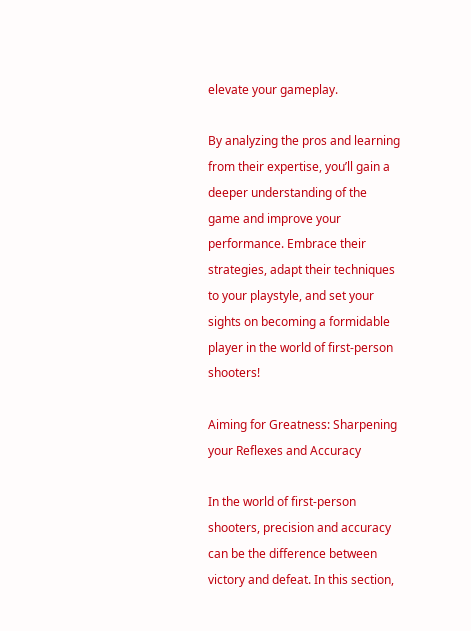elevate your gameplay.

By analyzing the pros and learning from their expertise, you’ll gain a deeper understanding of the game and improve your performance. Embrace their strategies, adapt their techniques to your playstyle, and set your sights on becoming a formidable player in the world of first-person shooters!

Aiming for Greatness: Sharpening your Reflexes and Accuracy

In the world of first-person shooters, precision and accuracy can be the difference between victory and defeat. In this section,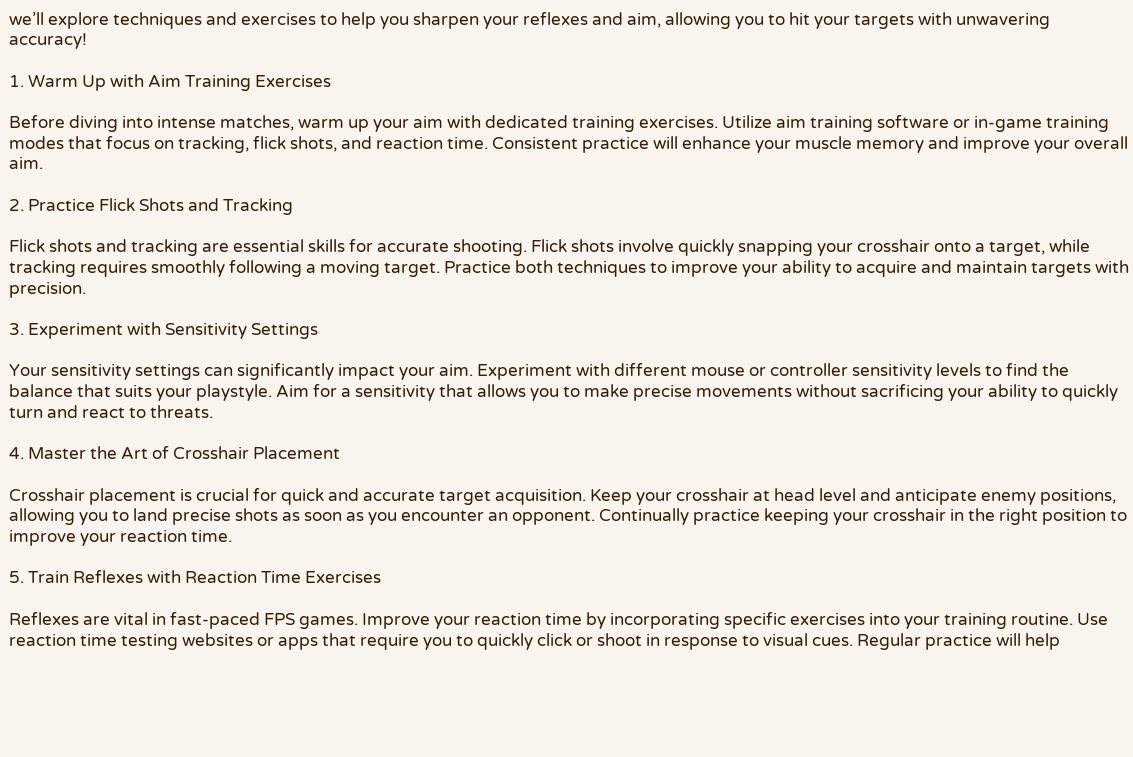we’ll explore techniques and exercises to help you sharpen your reflexes and aim, allowing you to hit your targets with unwavering accuracy!

1. Warm Up with Aim Training Exercises

Before diving into intense matches, warm up your aim with dedicated training exercises. Utilize aim training software or in-game training modes that focus on tracking, flick shots, and reaction time. Consistent practice will enhance your muscle memory and improve your overall aim.

2. Practice Flick Shots and Tracking

Flick shots and tracking are essential skills for accurate shooting. Flick shots involve quickly snapping your crosshair onto a target, while tracking requires smoothly following a moving target. Practice both techniques to improve your ability to acquire and maintain targets with precision.

3. Experiment with Sensitivity Settings

Your sensitivity settings can significantly impact your aim. Experiment with different mouse or controller sensitivity levels to find the balance that suits your playstyle. Aim for a sensitivity that allows you to make precise movements without sacrificing your ability to quickly turn and react to threats.

4. Master the Art of Crosshair Placement

Crosshair placement is crucial for quick and accurate target acquisition. Keep your crosshair at head level and anticipate enemy positions, allowing you to land precise shots as soon as you encounter an opponent. Continually practice keeping your crosshair in the right position to improve your reaction time.

5. Train Reflexes with Reaction Time Exercises

Reflexes are vital in fast-paced FPS games. Improve your reaction time by incorporating specific exercises into your training routine. Use reaction time testing websites or apps that require you to quickly click or shoot in response to visual cues. Regular practice will help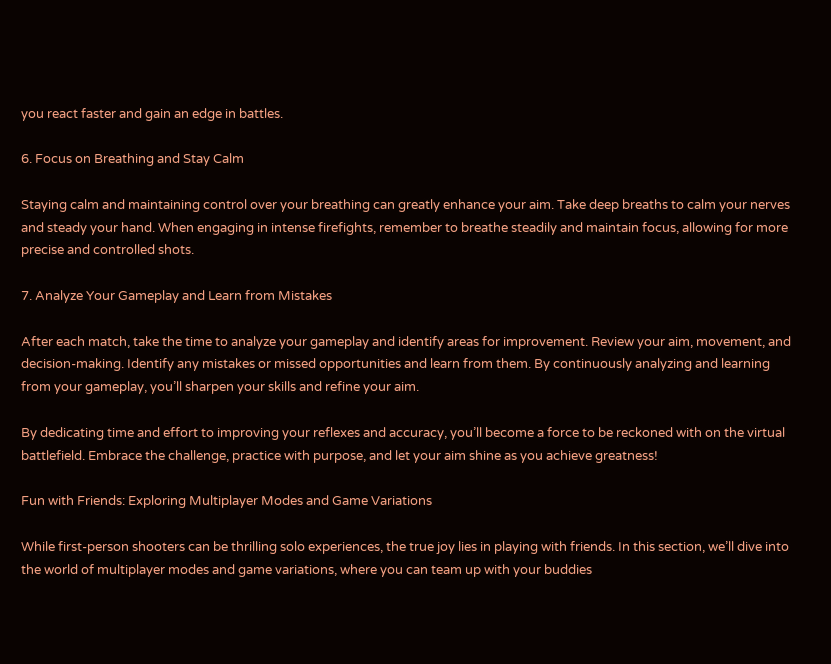you react faster and gain an edge in battles.

6. Focus on Breathing and Stay Calm

Staying calm and maintaining control over your breathing can greatly enhance your aim. Take deep breaths to calm your nerves and steady your hand. When engaging in intense firefights, remember to breathe steadily and maintain focus, allowing for more precise and controlled shots.

7. Analyze Your Gameplay and Learn from Mistakes

After each match, take the time to analyze your gameplay and identify areas for improvement. Review your aim, movement, and decision-making. Identify any mistakes or missed opportunities and learn from them. By continuously analyzing and learning from your gameplay, you’ll sharpen your skills and refine your aim.

By dedicating time and effort to improving your reflexes and accuracy, you’ll become a force to be reckoned with on the virtual battlefield. Embrace the challenge, practice with purpose, and let your aim shine as you achieve greatness!

Fun with Friends: Exploring Multiplayer Modes and Game Variations

While first-person shooters can be thrilling solo experiences, the true joy lies in playing with friends. In this section, we’ll dive into the world of multiplayer modes and game variations, where you can team up with your buddies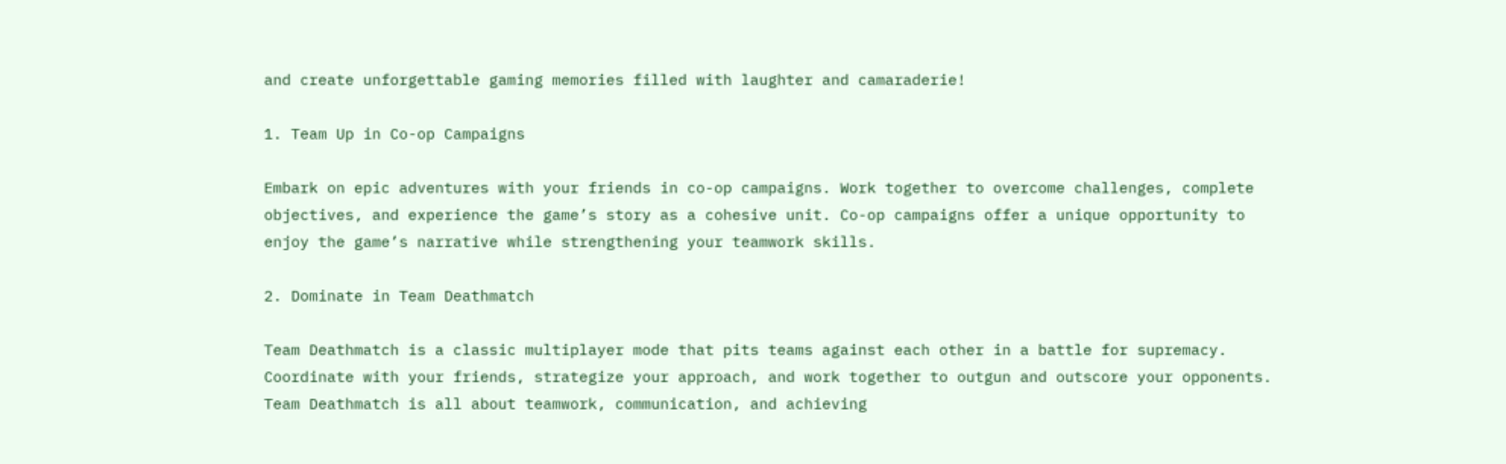and create unforgettable gaming memories filled with laughter and camaraderie!

1. Team Up in Co-op Campaigns

Embark on epic adventures with your friends in co-op campaigns. Work together to overcome challenges, complete objectives, and experience the game’s story as a cohesive unit. Co-op campaigns offer a unique opportunity to enjoy the game’s narrative while strengthening your teamwork skills.

2. Dominate in Team Deathmatch

Team Deathmatch is a classic multiplayer mode that pits teams against each other in a battle for supremacy. Coordinate with your friends, strategize your approach, and work together to outgun and outscore your opponents. Team Deathmatch is all about teamwork, communication, and achieving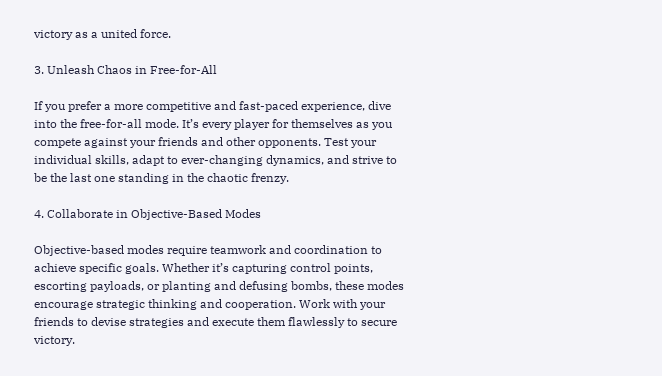victory as a united force.

3. Unleash Chaos in Free-for-All

If you prefer a more competitive and fast-paced experience, dive into the free-for-all mode. It’s every player for themselves as you compete against your friends and other opponents. Test your individual skills, adapt to ever-changing dynamics, and strive to be the last one standing in the chaotic frenzy.

4. Collaborate in Objective-Based Modes

Objective-based modes require teamwork and coordination to achieve specific goals. Whether it’s capturing control points, escorting payloads, or planting and defusing bombs, these modes encourage strategic thinking and cooperation. Work with your friends to devise strategies and execute them flawlessly to secure victory.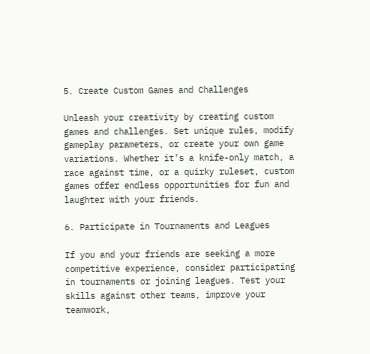5. Create Custom Games and Challenges

Unleash your creativity by creating custom games and challenges. Set unique rules, modify gameplay parameters, or create your own game variations. Whether it’s a knife-only match, a race against time, or a quirky ruleset, custom games offer endless opportunities for fun and laughter with your friends.

6. Participate in Tournaments and Leagues

If you and your friends are seeking a more competitive experience, consider participating in tournaments or joining leagues. Test your skills against other teams, improve your teamwork,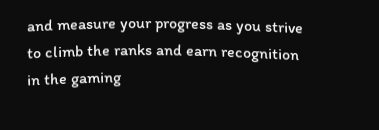and measure your progress as you strive to climb the ranks and earn recognition in the gaming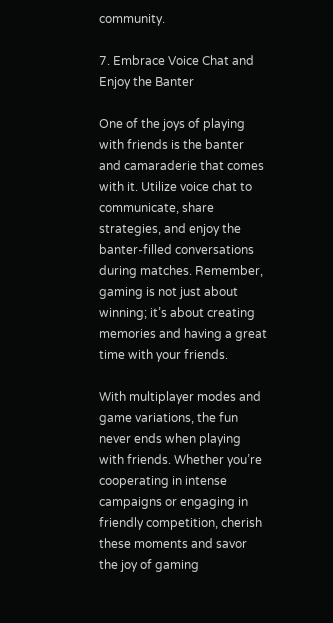community.

7. Embrace Voice Chat and Enjoy the Banter

One of the joys of playing with friends is the banter and camaraderie that comes with it. Utilize voice chat to communicate, share strategies, and enjoy the banter-filled conversations during matches. Remember, gaming is not just about winning; it’s about creating memories and having a great time with your friends.

With multiplayer modes and game variations, the fun never ends when playing with friends. Whether you’re cooperating in intense campaigns or engaging in friendly competition, cherish these moments and savor the joy of gaming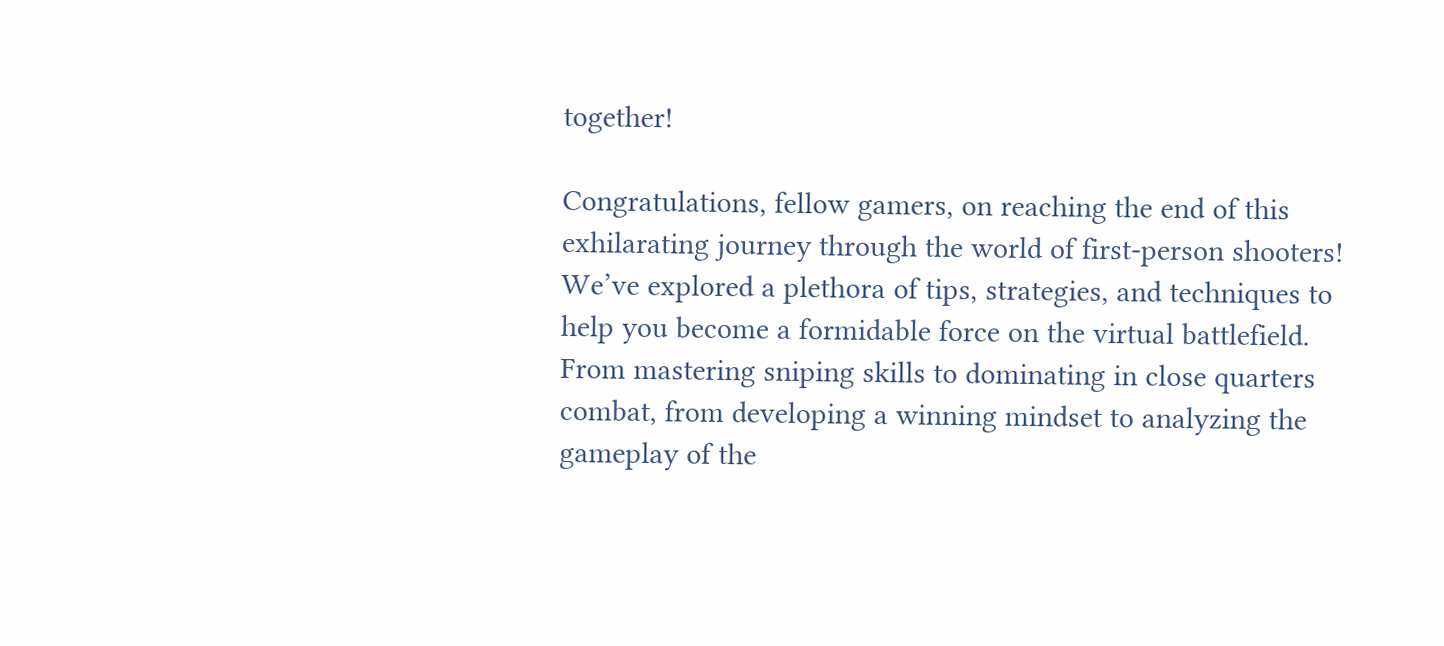together!

Congratulations, fellow gamers, on reaching the end of this exhilarating journey through the world of first-person shooters! We’ve explored a plethora of tips, strategies, and techniques to help you become a formidable force on the virtual battlefield. From mastering sniping skills to dominating in close quarters combat, from developing a winning mindset to analyzing the gameplay of the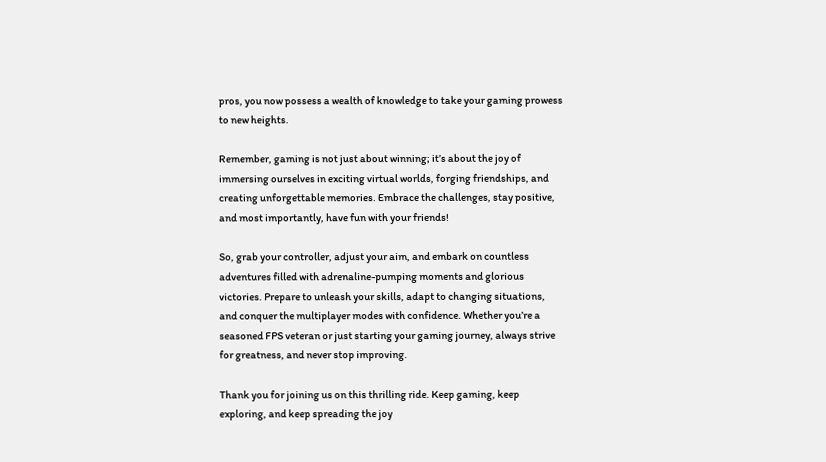pros, you now possess a wealth of knowledge to take your gaming prowess to new heights.

Remember, gaming is not just about winning; it’s about the joy of immersing ourselves in exciting virtual worlds, forging friendships, and creating unforgettable memories. Embrace the challenges, stay positive, and most importantly, have fun with your friends!

So, grab your controller, adjust your aim, and embark on countless adventures filled with adrenaline-pumping moments and glorious victories. Prepare to unleash your skills, adapt to changing situations, and conquer the multiplayer modes with confidence. Whether you’re a seasoned FPS veteran or just starting your gaming journey, always strive for greatness, and never stop improving.

Thank you for joining us on this thrilling ride. Keep gaming, keep exploring, and keep spreading the joy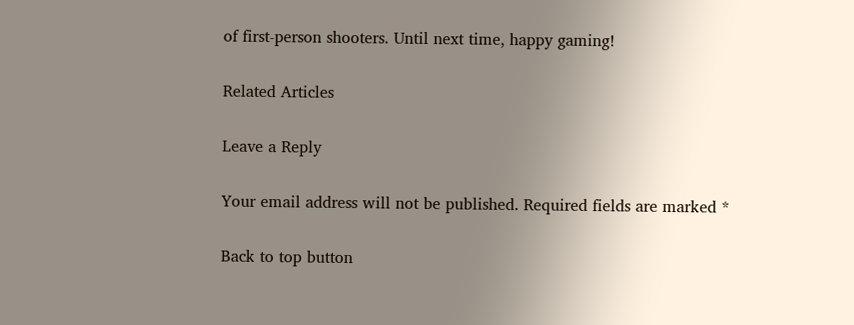of first-person shooters. Until next time, happy gaming!

Related Articles

Leave a Reply

Your email address will not be published. Required fields are marked *

Back to top button